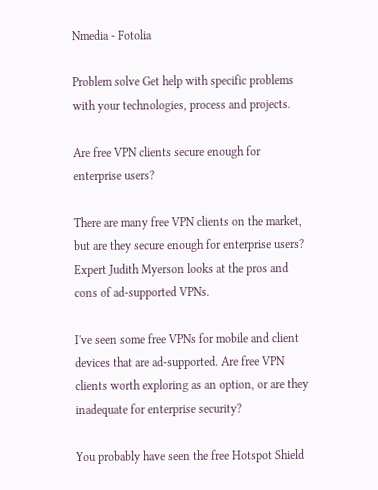Nmedia - Fotolia

Problem solve Get help with specific problems with your technologies, process and projects.

Are free VPN clients secure enough for enterprise users?

There are many free VPN clients on the market, but are they secure enough for enterprise users? Expert Judith Myerson looks at the pros and cons of ad-supported VPNs.

I've seen some free VPNs for mobile and client devices that are ad-supported. Are free VPN clients worth exploring as an option, or are they inadequate for enterprise security?

You probably have seen the free Hotspot Shield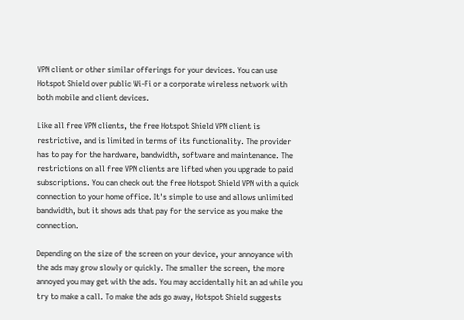VPN client or other similar offerings for your devices. You can use Hotspot Shield over public Wi-Fi or a corporate wireless network with both mobile and client devices.

Like all free VPN clients, the free Hotspot Shield VPN client is restrictive, and is limited in terms of its functionality. The provider has to pay for the hardware, bandwidth, software and maintenance. The restrictions on all free VPN clients are lifted when you upgrade to paid subscriptions. You can check out the free Hotspot Shield VPN with a quick connection to your home office. It's simple to use and allows unlimited bandwidth, but it shows ads that pay for the service as you make the connection.

Depending on the size of the screen on your device, your annoyance with the ads may grow slowly or quickly. The smaller the screen, the more annoyed you may get with the ads. You may accidentally hit an ad while you try to make a call. To make the ads go away, Hotspot Shield suggests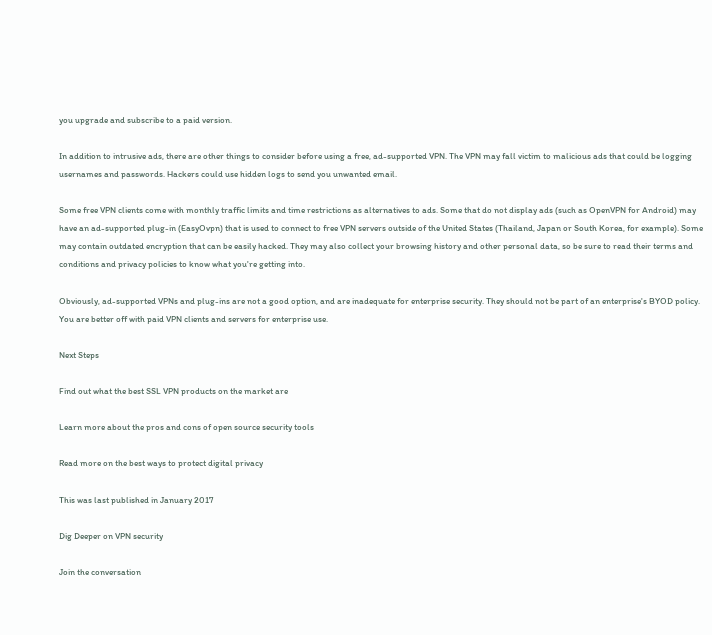you upgrade and subscribe to a paid version.

In addition to intrusive ads, there are other things to consider before using a free, ad-supported VPN. The VPN may fall victim to malicious ads that could be logging usernames and passwords. Hackers could use hidden logs to send you unwanted email.

Some free VPN clients come with monthly traffic limits and time restrictions as alternatives to ads. Some that do not display ads (such as OpenVPN for Android) may have an ad-supported plug-in (EasyOvpn) that is used to connect to free VPN servers outside of the United States (Thailand, Japan or South Korea, for example). Some may contain outdated encryption that can be easily hacked. They may also collect your browsing history and other personal data, so be sure to read their terms and conditions and privacy policies to know what you're getting into.

Obviously, ad-supported VPNs and plug-ins are not a good option, and are inadequate for enterprise security. They should not be part of an enterprise's BYOD policy. You are better off with paid VPN clients and servers for enterprise use.

Next Steps

Find out what the best SSL VPN products on the market are

Learn more about the pros and cons of open source security tools

Read more on the best ways to protect digital privacy

This was last published in January 2017

Dig Deeper on VPN security

Join the conversation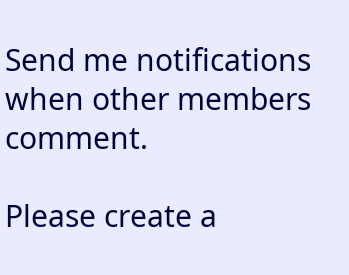Send me notifications when other members comment.

Please create a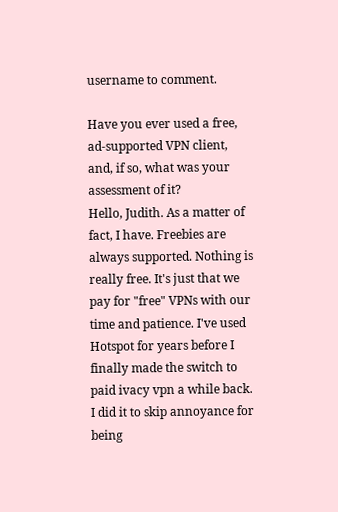username to comment.

Have you ever used a free, ad-supported VPN client, and, if so, what was your assessment of it?
Hello, Judith. As a matter of fact, I have. Freebies are always supported. Nothing is really free. It's just that we pay for "free" VPNs with our time and patience. I've used Hotspot for years before I finally made the switch to paid ivacy vpn a while back. I did it to skip annoyance for being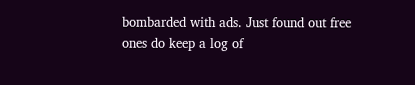bombarded with ads. Just found out free ones do keep a log of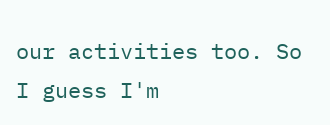our activities too. So I guess I'm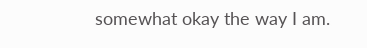somewhat okay the way I am.